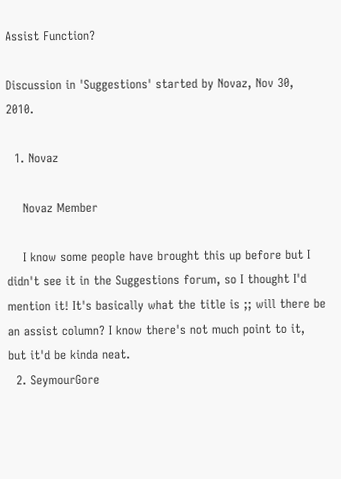Assist Function?

Discussion in 'Suggestions' started by Novaz, Nov 30, 2010.

  1. Novaz

    Novaz Member

    I know some people have brought this up before but I didn't see it in the Suggestions forum, so I thought I'd mention it! It's basically what the title is ;; will there be an assist column? I know there's not much point to it, but it'd be kinda neat.
  2. SeymourGore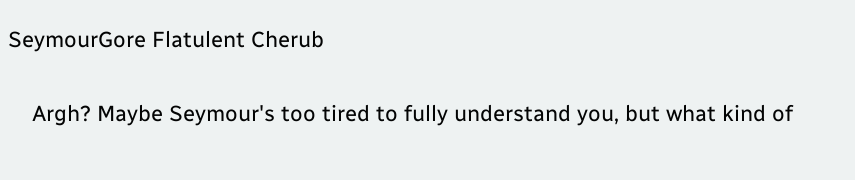SeymourGore Flatulent Cherub

    Argh? Maybe Seymour's too tired to fully understand you, but what kind of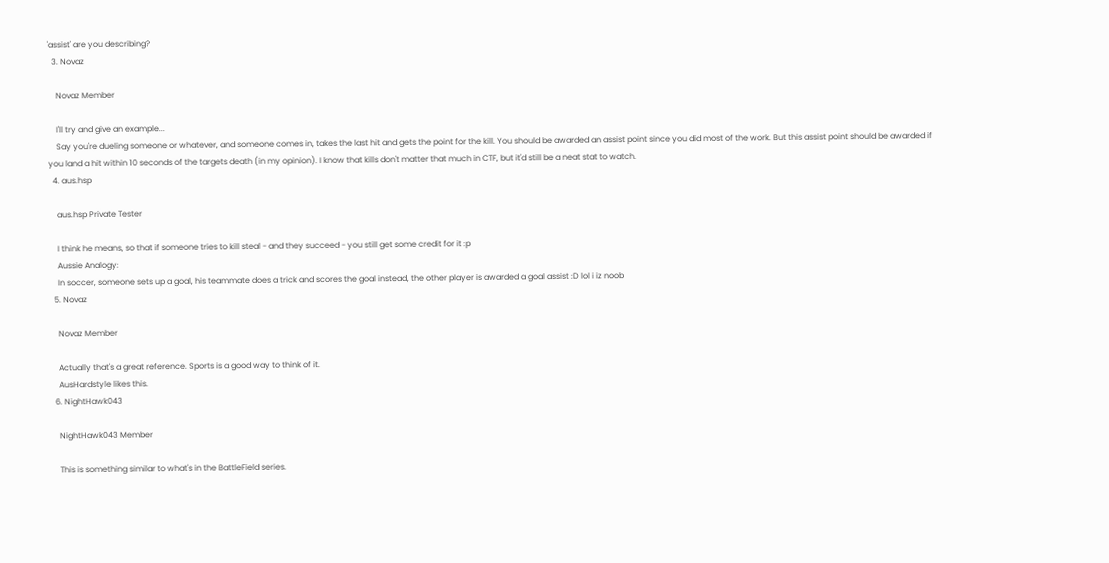'assist' are you describing?
  3. Novaz

    Novaz Member

    I'll try and give an example...
    Say you're dueling someone or whatever, and someone comes in, takes the last hit and gets the point for the kill. You should be awarded an assist point since you did most of the work. But this assist point should be awarded if you land a hit within 10 seconds of the targets death (in my opinion). I know that kills don't matter that much in CTF, but it'd still be a neat stat to watch.
  4. aus.hsp

    aus.hsp Private Tester

    I think he means, so that if someone tries to kill steal - and they succeed - you still get some credit for it :p
    Aussie Analogy:
    In soccer, someone sets up a goal, his teammate does a trick and scores the goal instead, the other player is awarded a goal assist :D lol i iz noob
  5. Novaz

    Novaz Member

    Actually that's a great reference. Sports is a good way to think of it.
    AusHardstyle likes this.
  6. NightHawk043

    NightHawk043 Member

    This is something similar to what's in the BattleField series.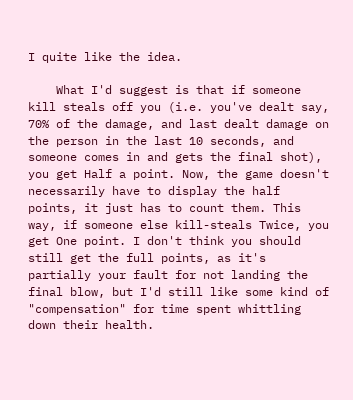I quite like the idea.

    What I'd suggest is that if someone kill steals off you (i.e. you've dealt say, 70% of the damage, and last dealt damage on the person in the last 10 seconds, and someone comes in and gets the final shot), you get Half a point. Now, the game doesn't necessarily have to display the half points, it just has to count them. This way, if someone else kill-steals Twice, you get One point. I don't think you should still get the full points, as it's partially your fault for not landing the final blow, but I'd still like some kind of "compensation" for time spent whittling down their health.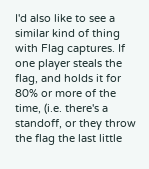I'd also like to see a similar kind of thing with Flag captures. If one player steals the flag, and holds it for 80% or more of the time, (i.e. there's a standoff, or they throw the flag the last little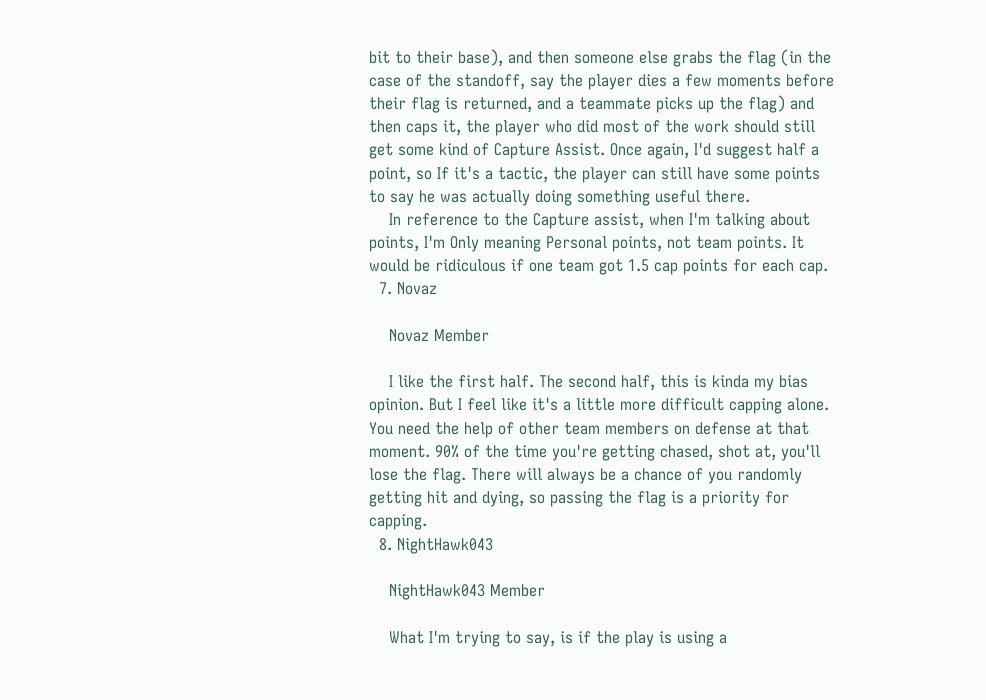bit to their base), and then someone else grabs the flag (in the case of the standoff, say the player dies a few moments before their flag is returned, and a teammate picks up the flag) and then caps it, the player who did most of the work should still get some kind of Capture Assist. Once again, I'd suggest half a point, so If it's a tactic, the player can still have some points to say he was actually doing something useful there.
    In reference to the Capture assist, when I'm talking about points, I'm Only meaning Personal points, not team points. It would be ridiculous if one team got 1.5 cap points for each cap.
  7. Novaz

    Novaz Member

    I like the first half. The second half, this is kinda my bias opinion. But I feel like it's a little more difficult capping alone. You need the help of other team members on defense at that moment. 90% of the time you're getting chased, shot at, you'll lose the flag. There will always be a chance of you randomly getting hit and dying, so passing the flag is a priority for capping.
  8. NightHawk043

    NightHawk043 Member

    What I'm trying to say, is if the play is using a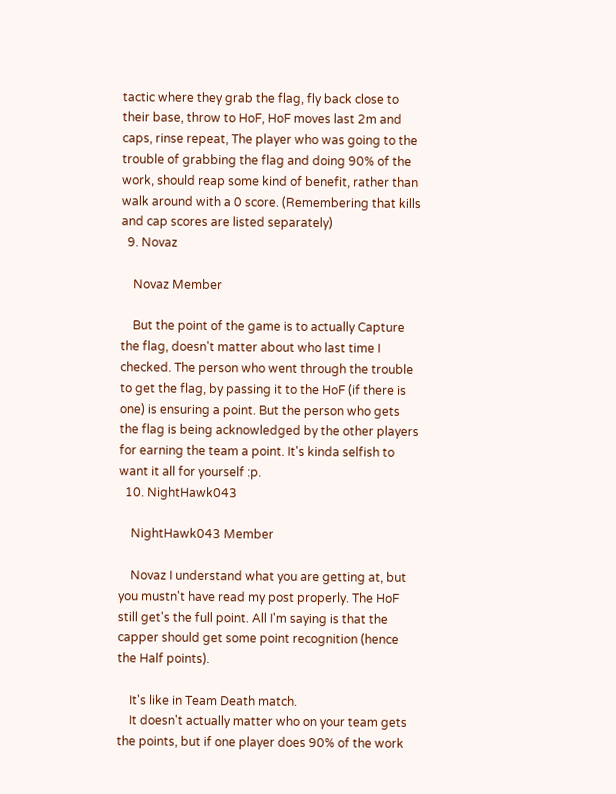tactic where they grab the flag, fly back close to their base, throw to HoF, HoF moves last 2m and caps, rinse repeat, The player who was going to the trouble of grabbing the flag and doing 90% of the work, should reap some kind of benefit, rather than walk around with a 0 score. (Remembering that kills and cap scores are listed separately)
  9. Novaz

    Novaz Member

    But the point of the game is to actually Capture the flag, doesn't matter about who last time I checked. The person who went through the trouble to get the flag, by passing it to the HoF (if there is one) is ensuring a point. But the person who gets the flag is being acknowledged by the other players for earning the team a point. It's kinda selfish to want it all for yourself :p.
  10. NightHawk043

    NightHawk043 Member

    Novaz I understand what you are getting at, but you mustn't have read my post properly. The HoF still get's the full point. All I'm saying is that the capper should get some point recognition (hence the Half points).

    It's like in Team Death match.
    It doesn't actually matter who on your team gets the points, but if one player does 90% of the work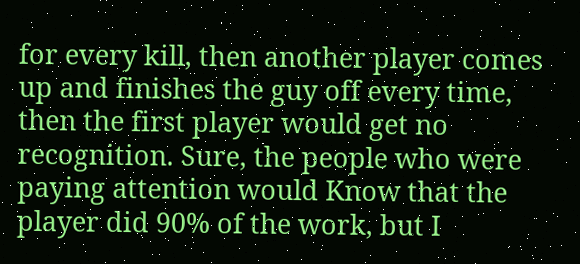for every kill, then another player comes up and finishes the guy off every time, then the first player would get no recognition. Sure, the people who were paying attention would Know that the player did 90% of the work, but I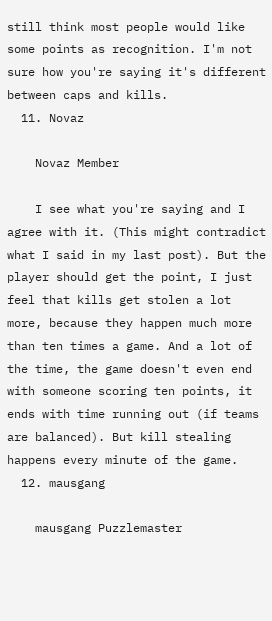still think most people would like some points as recognition. I'm not sure how you're saying it's different between caps and kills.
  11. Novaz

    Novaz Member

    I see what you're saying and I agree with it. (This might contradict what I said in my last post). But the player should get the point, I just feel that kills get stolen a lot more, because they happen much more than ten times a game. And a lot of the time, the game doesn't even end with someone scoring ten points, it ends with time running out (if teams are balanced). But kill stealing happens every minute of the game.
  12. mausgang

    mausgang Puzzlemaster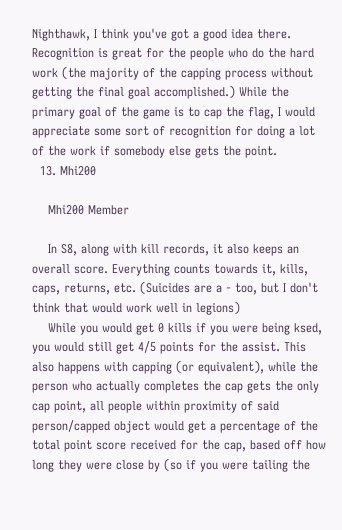Nighthawk, I think you've got a good idea there. Recognition is great for the people who do the hard work (the majority of the capping process without getting the final goal accomplished.) While the primary goal of the game is to cap the flag, I would appreciate some sort of recognition for doing a lot of the work if somebody else gets the point.
  13. Mhi200

    Mhi200 Member

    In S8, along with kill records, it also keeps an overall score. Everything counts towards it, kills, caps, returns, etc. (Suicides are a - too, but I don't think that would work well in legions)
    While you would get 0 kills if you were being ksed, you would still get 4/5 points for the assist. This also happens with capping (or equivalent), while the person who actually completes the cap gets the only cap point, all people within proximity of said person/capped object would get a percentage of the total point score received for the cap, based off how long they were close by (so if you were tailing the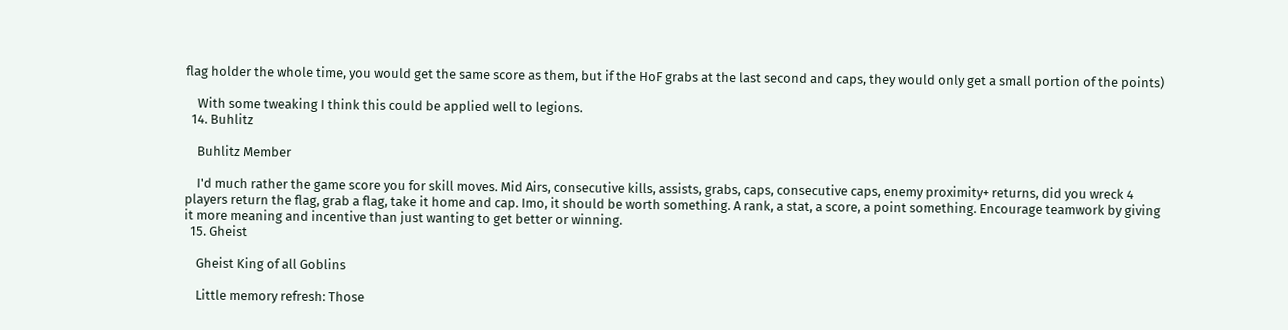flag holder the whole time, you would get the same score as them, but if the HoF grabs at the last second and caps, they would only get a small portion of the points)

    With some tweaking I think this could be applied well to legions.
  14. Buhlitz

    Buhlitz Member

    I'd much rather the game score you for skill moves. Mid Airs, consecutive kills, assists, grabs, caps, consecutive caps, enemy proximity+ returns, did you wreck 4 players return the flag, grab a flag, take it home and cap. Imo, it should be worth something. A rank, a stat, a score, a point something. Encourage teamwork by giving it more meaning and incentive than just wanting to get better or winning.
  15. Gheist

    Gheist King of all Goblins

    Little memory refresh: Those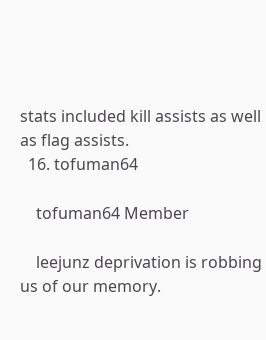stats included kill assists as well as flag assists.
  16. tofuman64

    tofuman64 Member

    leejunz deprivation is robbing us of our memory.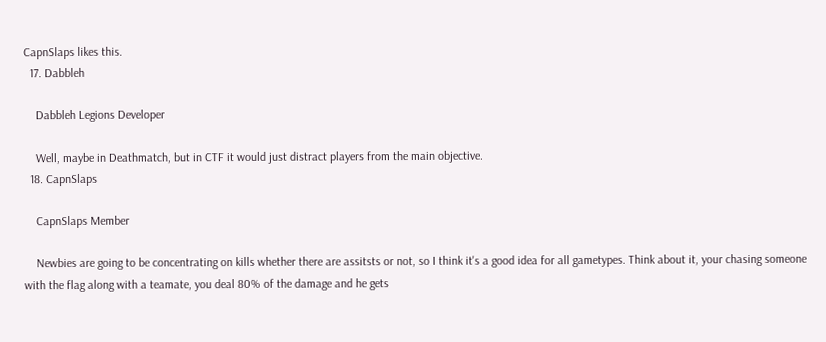CapnSlaps likes this.
  17. Dabbleh

    Dabbleh Legions Developer

    Well, maybe in Deathmatch, but in CTF it would just distract players from the main objective.
  18. CapnSlaps

    CapnSlaps Member

    Newbies are going to be concentrating on kills whether there are assitsts or not, so I think it's a good idea for all gametypes. Think about it, your chasing someone with the flag along with a teamate, you deal 80% of the damage and he gets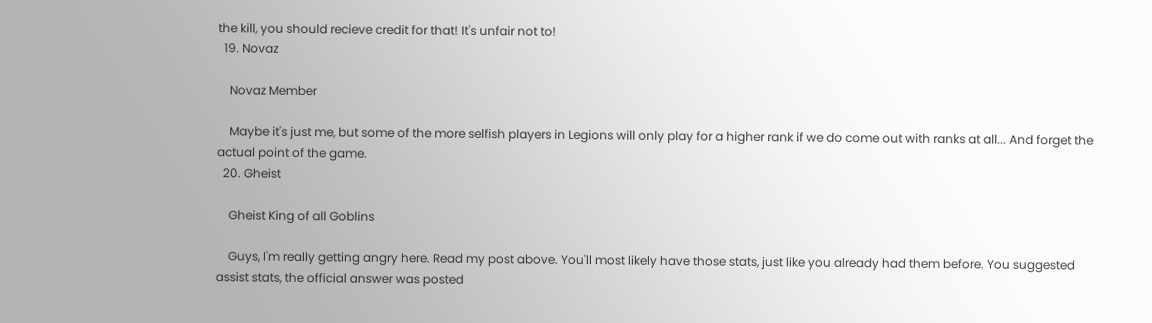the kill, you should recieve credit for that! It's unfair not to!
  19. Novaz

    Novaz Member

    Maybe it's just me, but some of the more selfish players in Legions will only play for a higher rank if we do come out with ranks at all... And forget the actual point of the game.
  20. Gheist

    Gheist King of all Goblins

    Guys, I'm really getting angry here. Read my post above. You'll most likely have those stats, just like you already had them before. You suggested assist stats, the official answer was posted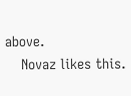above.
    Novaz likes this.